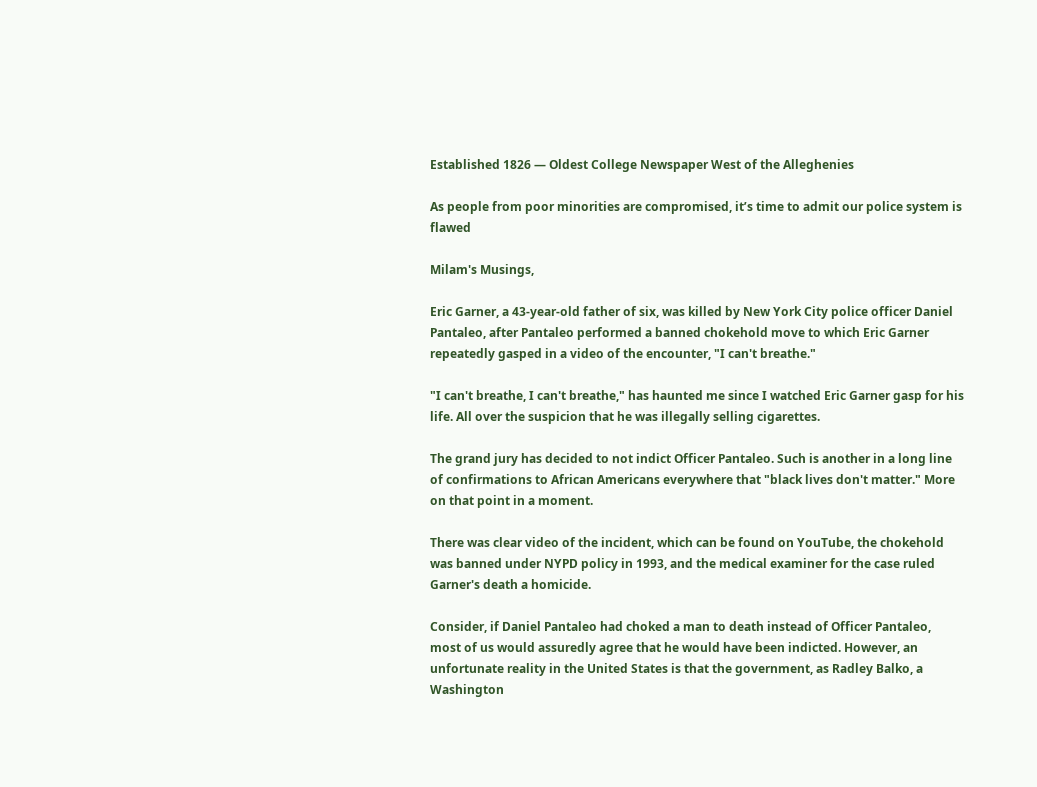Established 1826 — Oldest College Newspaper West of the Alleghenies

As people from poor minorities are compromised, it’s time to admit our police system is flawed

Milam's Musings,

Eric Garner, a 43-year-old father of six, was killed by New York City police officer Daniel Pantaleo, after Pantaleo performed a banned chokehold move to which Eric Garner repeatedly gasped in a video of the encounter, "I can't breathe."

"I can't breathe, I can't breathe," has haunted me since I watched Eric Garner gasp for his life. All over the suspicion that he was illegally selling cigarettes.

The grand jury has decided to not indict Officer Pantaleo. Such is another in a long line of confirmations to African Americans everywhere that "black lives don't matter." More on that point in a moment.

There was clear video of the incident, which can be found on YouTube, the chokehold was banned under NYPD policy in 1993, and the medical examiner for the case ruled Garner's death a homicide.

Consider, if Daniel Pantaleo had choked a man to death instead of Officer Pantaleo, most of us would assuredly agree that he would have been indicted. However, an unfortunate reality in the United States is that the government, as Radley Balko, a Washington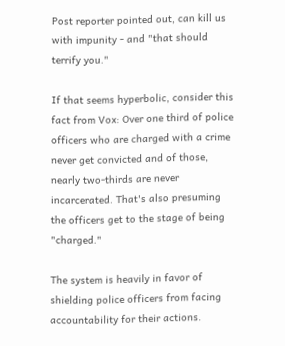Post reporter pointed out, can kill us with impunity - and "that should terrify you."

If that seems hyperbolic, consider this fact from Vox: Over one third of police officers who are charged with a crime never get convicted and of those, nearly two-thirds are never incarcerated. That's also presuming the officers get to the stage of being "charged."

The system is heavily in favor of shielding police officers from facing accountability for their actions.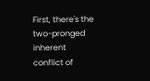First, there's the two-pronged inherent conflict of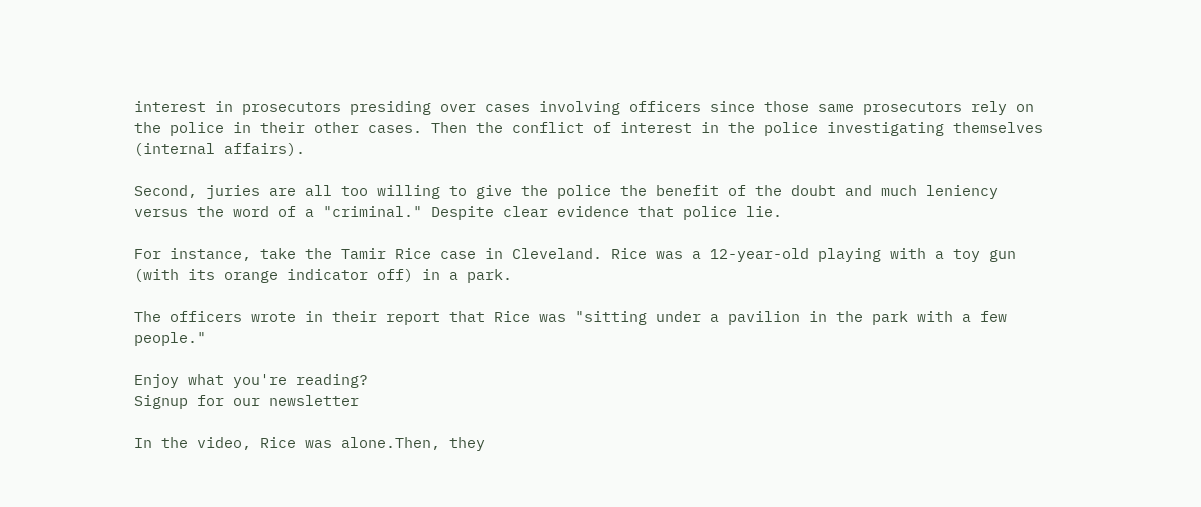interest in prosecutors presiding over cases involving officers since those same prosecutors rely on the police in their other cases. Then the conflict of interest in the police investigating themselves (internal affairs).

Second, juries are all too willing to give the police the benefit of the doubt and much leniency versus the word of a "criminal." Despite clear evidence that police lie.

For instance, take the Tamir Rice case in Cleveland. Rice was a 12-year-old playing with a toy gun (with its orange indicator off) in a park.

The officers wrote in their report that Rice was "sitting under a pavilion in the park with a few people."

Enjoy what you're reading?
Signup for our newsletter

In the video, Rice was alone.Then, they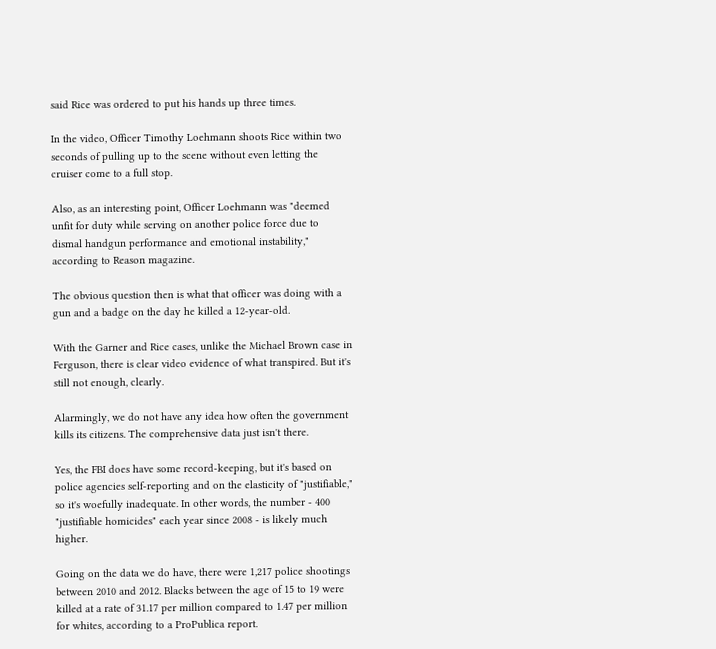said Rice was ordered to put his hands up three times.

In the video, Officer Timothy Loehmann shoots Rice within two seconds of pulling up to the scene without even letting the cruiser come to a full stop.

Also, as an interesting point, Officer Loehmann was "deemed unfit for duty while serving on another police force due to dismal handgun performance and emotional instability," according to Reason magazine.

The obvious question then is what that officer was doing with a gun and a badge on the day he killed a 12-year-old.

With the Garner and Rice cases, unlike the Michael Brown case in Ferguson, there is clear video evidence of what transpired. But it's still not enough, clearly.

Alarmingly, we do not have any idea how often the government kills its citizens. The comprehensive data just isn't there.

Yes, the FBI does have some record-keeping, but it's based on police agencies self-reporting and on the elasticity of "justifiable," so it's woefully inadequate. In other words, the number - 400 "justifiable homicides" each year since 2008 - is likely much higher.

Going on the data we do have, there were 1,217 police shootings between 2010 and 2012. Blacks between the age of 15 to 19 were killed at a rate of 31.17 per million compared to 1.47 per million for whites, according to a ProPublica report.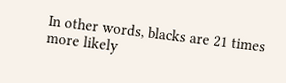In other words, blacks are 21 times more likely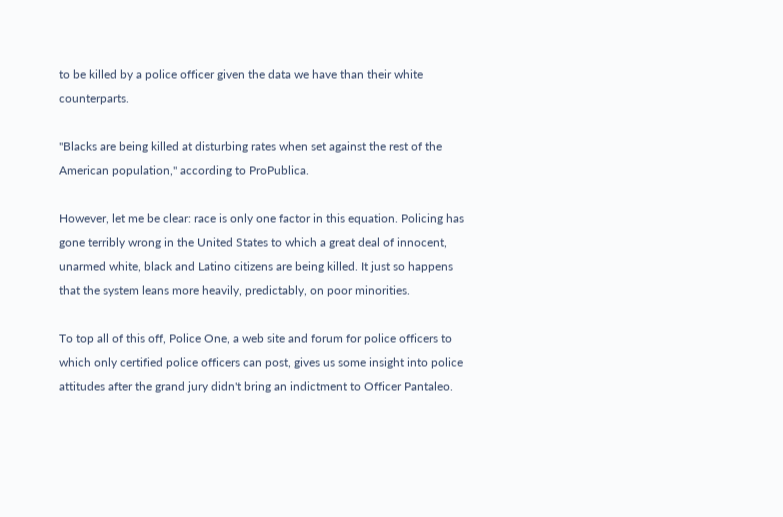to be killed by a police officer given the data we have than their white counterparts.

"Blacks are being killed at disturbing rates when set against the rest of the American population," according to ProPublica.

However, let me be clear: race is only one factor in this equation. Policing has gone terribly wrong in the United States to which a great deal of innocent, unarmed white, black and Latino citizens are being killed. It just so happens that the system leans more heavily, predictably, on poor minorities.

To top all of this off, Police One, a web site and forum for police officers to which only certified police officers can post, gives us some insight into police attitudes after the grand jury didn't bring an indictment to Officer Pantaleo.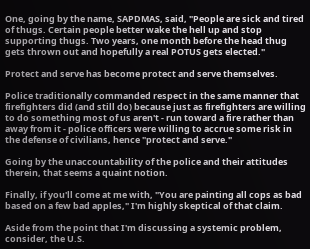One, going by the name, SAPDMAS, said, "People are sick and tired of thugs. Certain people better wake the hell up and stop supporting thugs. Two years, one month before the head thug gets thrown out and hopefully a real POTUS gets elected."

Protect and serve has become protect and serve themselves.

Police traditionally commanded respect in the same manner that firefighters did (and still do) because just as firefighters are willing to do something most of us aren't - run toward a fire rather than away from it - police officers were willing to accrue some risk in the defense of civilians, hence "protect and serve."

Going by the unaccountability of the police and their attitudes therein, that seems a quaint notion.

Finally, if you'll come at me with, "You are painting all cops as bad based on a few bad apples," I'm highly skeptical of that claim.

Aside from the point that I'm discussing a systemic problem, consider, the U.S.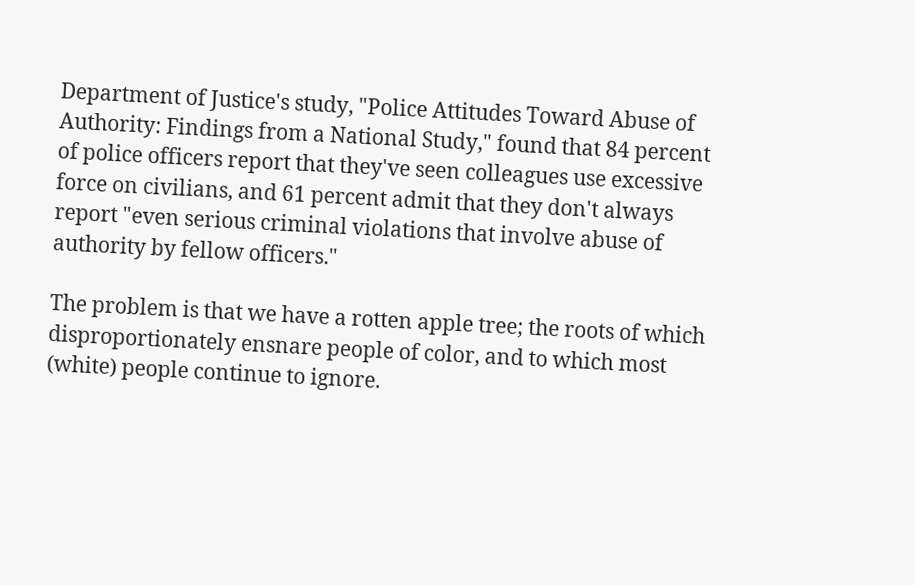Department of Justice's study, "Police Attitudes Toward Abuse of Authority: Findings from a National Study," found that 84 percent of police officers report that they've seen colleagues use excessive force on civilians, and 61 percent admit that they don't always report "even serious criminal violations that involve abuse of authority by fellow officers."

The problem is that we have a rotten apple tree; the roots of which disproportionately ensnare people of color, and to which most (white) people continue to ignore.